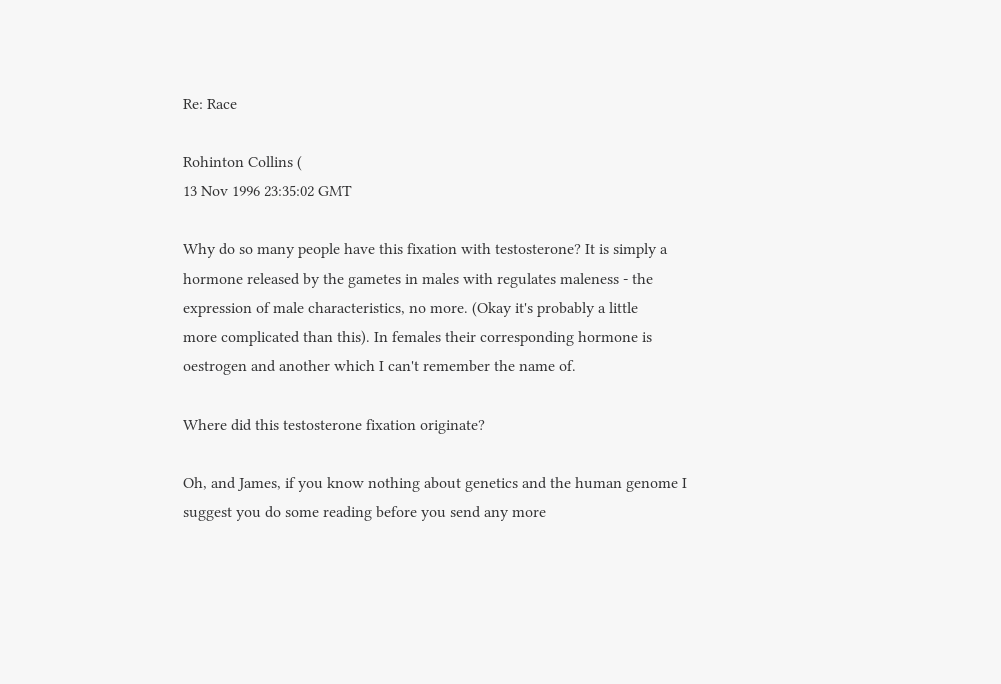Re: Race

Rohinton Collins (
13 Nov 1996 23:35:02 GMT

Why do so many people have this fixation with testosterone? It is simply a
hormone released by the gametes in males with regulates maleness - the
expression of male characteristics, no more. (Okay it's probably a little
more complicated than this). In females their corresponding hormone is
oestrogen and another which I can't remember the name of.

Where did this testosterone fixation originate?

Oh, and James, if you know nothing about genetics and the human genome I
suggest you do some reading before you send any more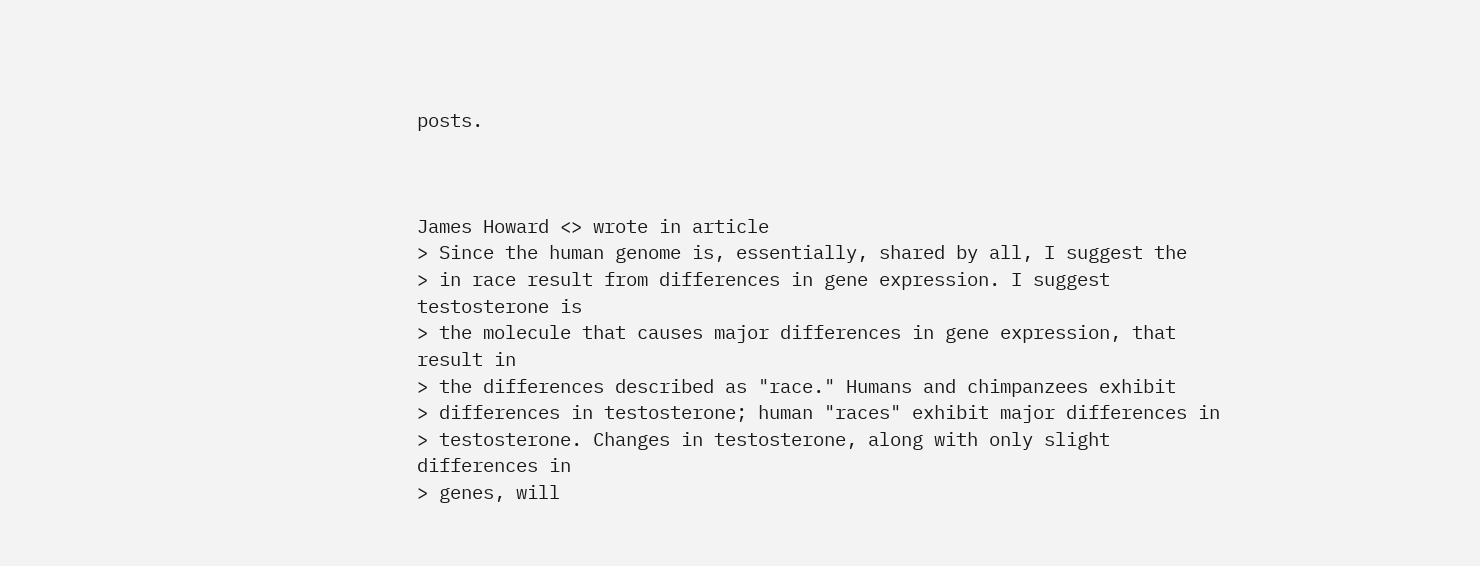posts.



James Howard <> wrote in article
> Since the human genome is, essentially, shared by all, I suggest the
> in race result from differences in gene expression. I suggest
testosterone is
> the molecule that causes major differences in gene expression, that
result in
> the differences described as "race." Humans and chimpanzees exhibit
> differences in testosterone; human "races" exhibit major differences in
> testosterone. Changes in testosterone, along with only slight
differences in
> genes, will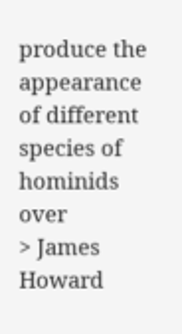produce the appearance of different species of hominids over
> James Howard